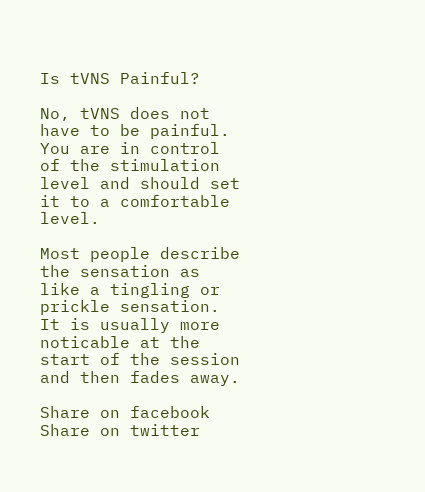Is tVNS Painful?

No, tVNS does not have to be painful. You are in control of the stimulation level and should set it to a comfortable level.

Most people describe the sensation as like a tingling or prickle sensation. It is usually more noticable at the start of the session and then fades away.

Share on facebook
Share on twitter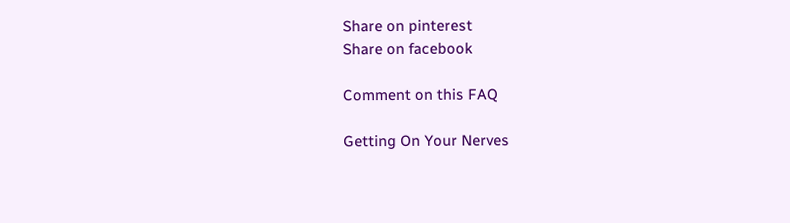Share on pinterest
Share on facebook

Comment on this FAQ

Getting On Your Nerves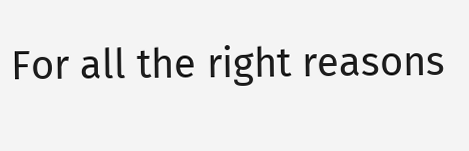For all the right reasons